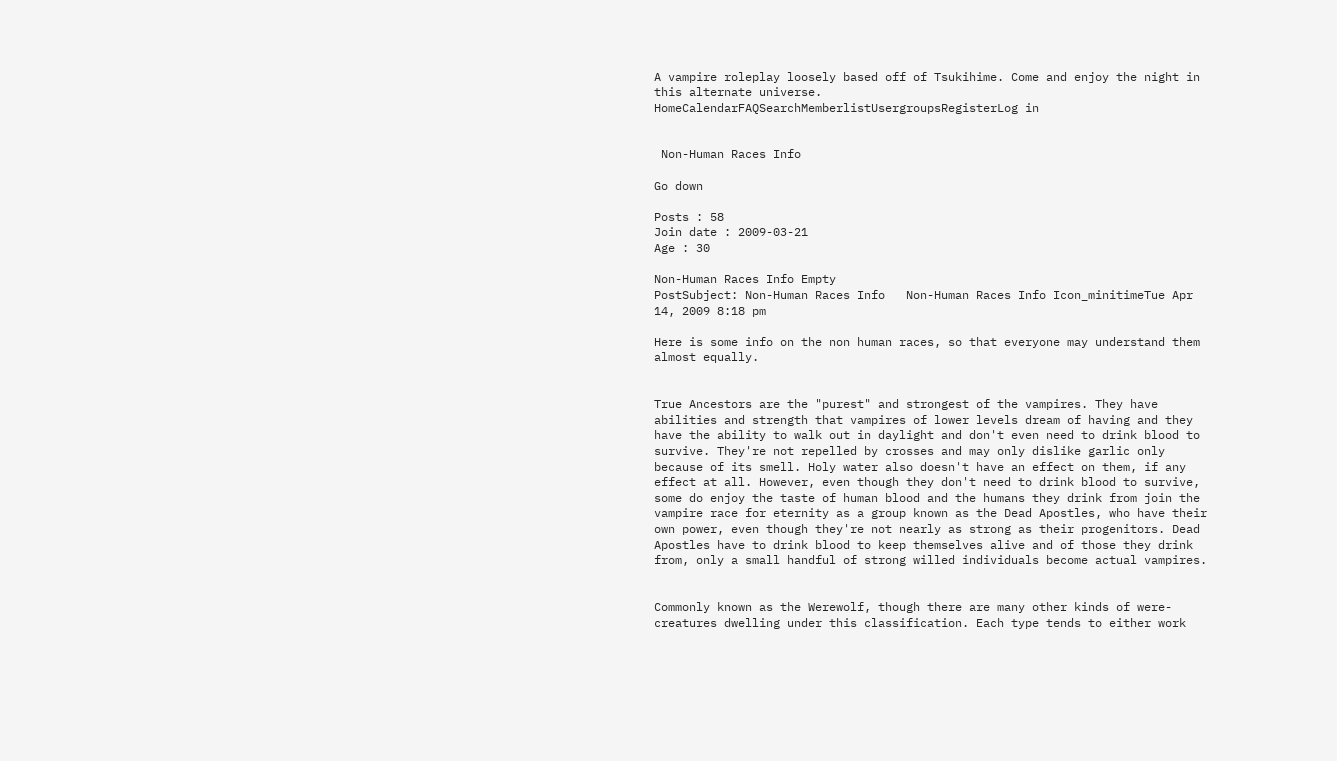A vampire roleplay loosely based off of Tsukihime. Come and enjoy the night in this alternate universe.
HomeCalendarFAQSearchMemberlistUsergroupsRegisterLog in


 Non-Human Races Info

Go down

Posts : 58
Join date : 2009-03-21
Age : 30

Non-Human Races Info Empty
PostSubject: Non-Human Races Info   Non-Human Races Info Icon_minitimeTue Apr 14, 2009 8:18 pm

Here is some info on the non human races, so that everyone may understand them almost equally.


True Ancestors are the "purest" and strongest of the vampires. They have abilities and strength that vampires of lower levels dream of having and they have the ability to walk out in daylight and don't even need to drink blood to survive. They're not repelled by crosses and may only dislike garlic only because of its smell. Holy water also doesn't have an effect on them, if any effect at all. However, even though they don't need to drink blood to survive, some do enjoy the taste of human blood and the humans they drink from join the vampire race for eternity as a group known as the Dead Apostles, who have their own power, even though they're not nearly as strong as their progenitors. Dead Apostles have to drink blood to keep themselves alive and of those they drink from, only a small handful of strong willed individuals become actual vampires.


Commonly known as the Werewolf, though there are many other kinds of were-creatures dwelling under this classification. Each type tends to either work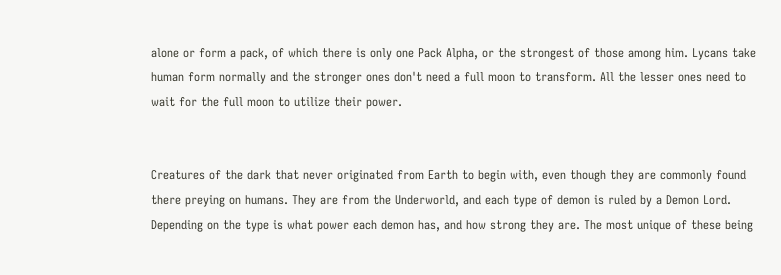alone or form a pack, of which there is only one Pack Alpha, or the strongest of those among him. Lycans take human form normally and the stronger ones don't need a full moon to transform. All the lesser ones need to wait for the full moon to utilize their power.


Creatures of the dark that never originated from Earth to begin with, even though they are commonly found there preying on humans. They are from the Underworld, and each type of demon is ruled by a Demon Lord. Depending on the type is what power each demon has, and how strong they are. The most unique of these being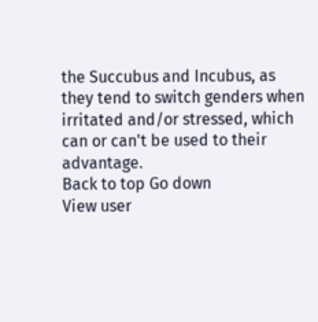the Succubus and Incubus, as they tend to switch genders when irritated and/or stressed, which can or can't be used to their advantage.
Back to top Go down
View user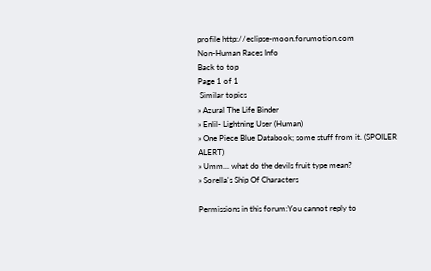profile http://eclipse-moon.forumotion.com
Non-Human Races Info
Back to top
Page 1 of 1
 Similar topics
» Azural The Life Binder
» Enlil- Lightning User (Human)
» One Piece Blue Databook; some stuff from it. (SPOILER ALERT)
» Umm... what do the devils fruit type mean?
» Sorella's Ship Of Characters

Permissions in this forum:You cannot reply to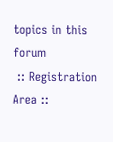topics in this forum
 :: Registration Area ::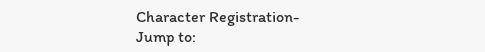Character Registration-
Jump to: